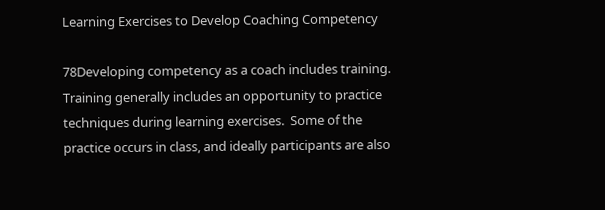Learning Exercises to Develop Coaching Competency

78Developing competency as a coach includes training.  Training generally includes an opportunity to practice techniques during learning exercises.  Some of the practice occurs in class, and ideally participants are also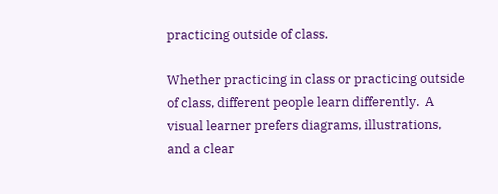practicing outside of class.

Whether practicing in class or practicing outside of class, different people learn differently.  A visual learner prefers diagrams, illustrations, and a clear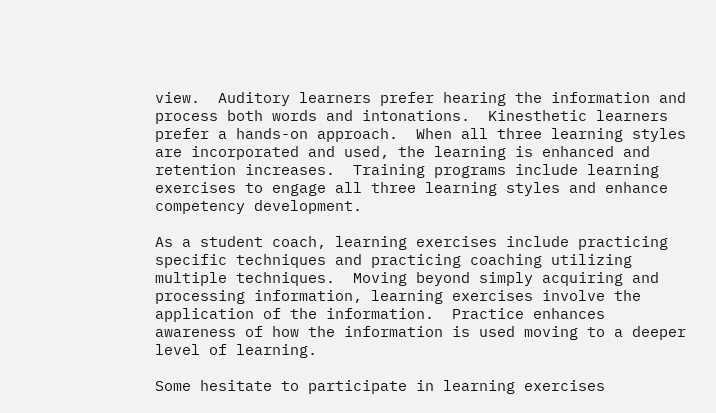view.  Auditory learners prefer hearing the information and process both words and intonations.  Kinesthetic learners prefer a hands-on approach.  When all three learning styles are incorporated and used, the learning is enhanced and retention increases.  Training programs include learning exercises to engage all three learning styles and enhance competency development.

As a student coach, learning exercises include practicing specific techniques and practicing coaching utilizing multiple techniques.  Moving beyond simply acquiring and processing information, learning exercises involve the application of the information.  Practice enhances awareness of how the information is used moving to a deeper level of learning.

Some hesitate to participate in learning exercises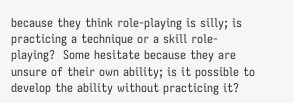because they think role-playing is silly; is practicing a technique or a skill role-playing?  Some hesitate because they are unsure of their own ability; is it possible to develop the ability without practicing it?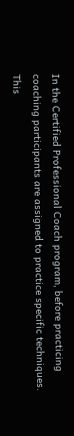In the Certified Professional Coach program, before practicing coaching participants are assigned to practice specific techniques.  This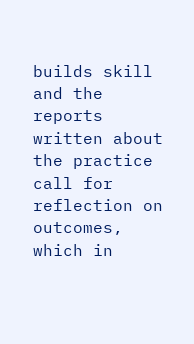builds skill and the reports written about the practice call for reflection on outcomes, which in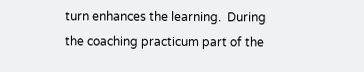turn enhances the learning.  During the coaching practicum part of the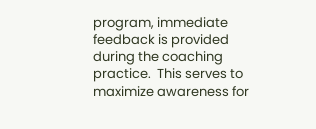program, immediate feedback is provided during the coaching practice.  This serves to maximize awareness for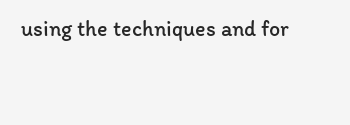using the techniques and for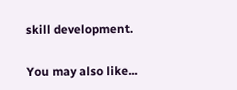skill development.

You may also like...